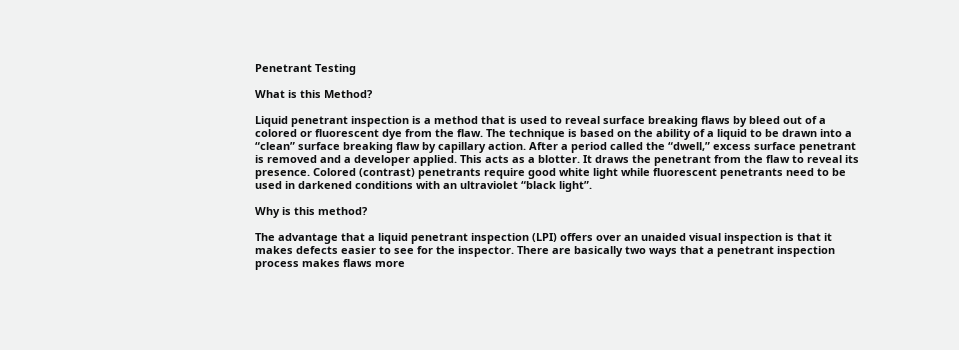Penetrant Testing

What is this Method?

Liquid penetrant inspection is a method that is used to reveal surface breaking flaws by bleed out of a colored or fluorescent dye from the flaw. The technique is based on the ability of a liquid to be drawn into a “clean” surface breaking flaw by capillary action. After a period called the “dwell,” excess surface penetrant is removed and a developer applied. This acts as a blotter. It draws the penetrant from the flaw to reveal its presence. Colored (contrast) penetrants require good white light while fluorescent penetrants need to be used in darkened conditions with an ultraviolet “black light”.

Why is this method?

The advantage that a liquid penetrant inspection (LPI) offers over an unaided visual inspection is that it makes defects easier to see for the inspector. There are basically two ways that a penetrant inspection process makes flaws more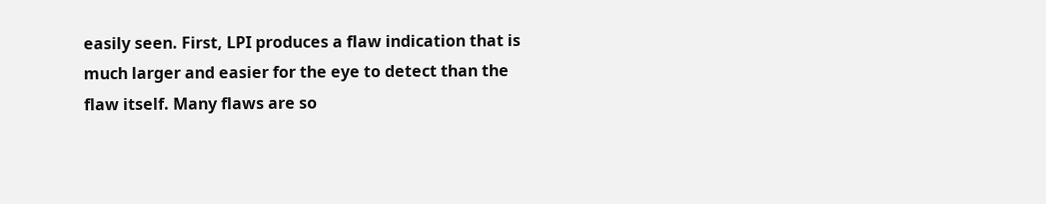easily seen. First, LPI produces a flaw indication that is much larger and easier for the eye to detect than the flaw itself. Many flaws are so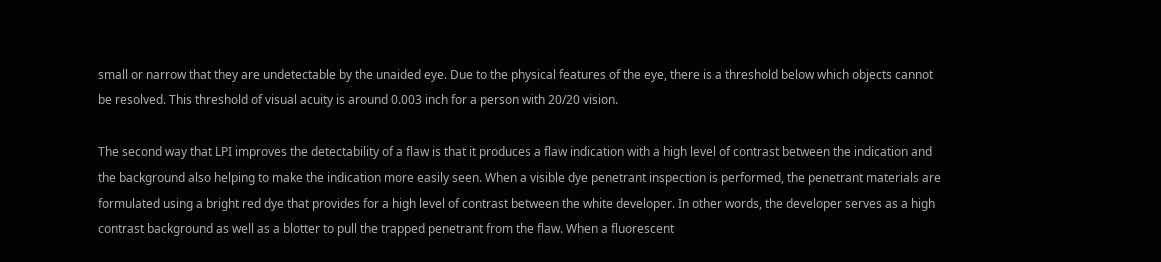small or narrow that they are undetectable by the unaided eye. Due to the physical features of the eye, there is a threshold below which objects cannot be resolved. This threshold of visual acuity is around 0.003 inch for a person with 20/20 vision.

The second way that LPI improves the detectability of a flaw is that it produces a flaw indication with a high level of contrast between the indication and the background also helping to make the indication more easily seen. When a visible dye penetrant inspection is performed, the penetrant materials are formulated using a bright red dye that provides for a high level of contrast between the white developer. In other words, the developer serves as a high contrast background as well as a blotter to pull the trapped penetrant from the flaw. When a fluorescent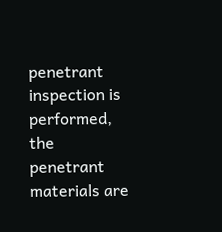penetrant inspection is performed, the penetrant materials are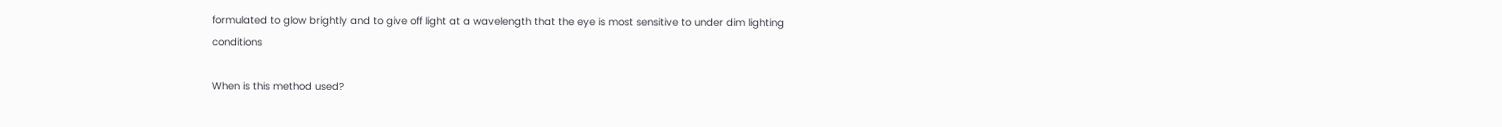formulated to glow brightly and to give off light at a wavelength that the eye is most sensitive to under dim lighting conditions

When is this method used?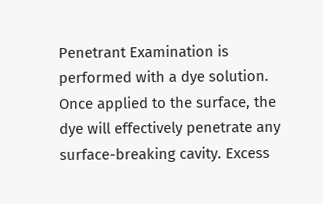Penetrant Examination is performed with a dye solution. Once applied to the surface, the dye will effectively penetrate any surface-breaking cavity. Excess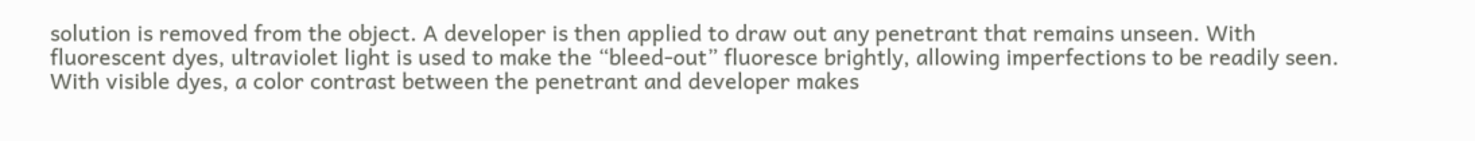solution is removed from the object. A developer is then applied to draw out any penetrant that remains unseen. With fluorescent dyes, ultraviolet light is used to make the “bleed-out” fluoresce brightly, allowing imperfections to be readily seen. With visible dyes, a color contrast between the penetrant and developer makes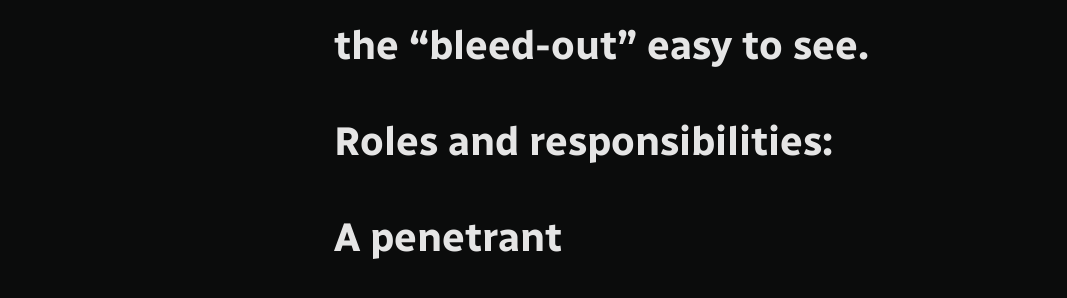the “bleed-out” easy to see.

Roles and responsibilities:

A penetrant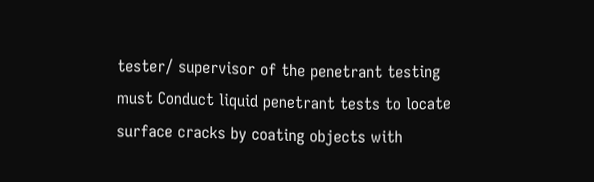tester/ supervisor of the penetrant testing must Conduct liquid penetrant tests to locate surface cracks by coating objects with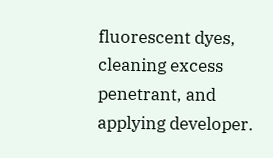fluorescent dyes, cleaning excess penetrant, and applying developer.